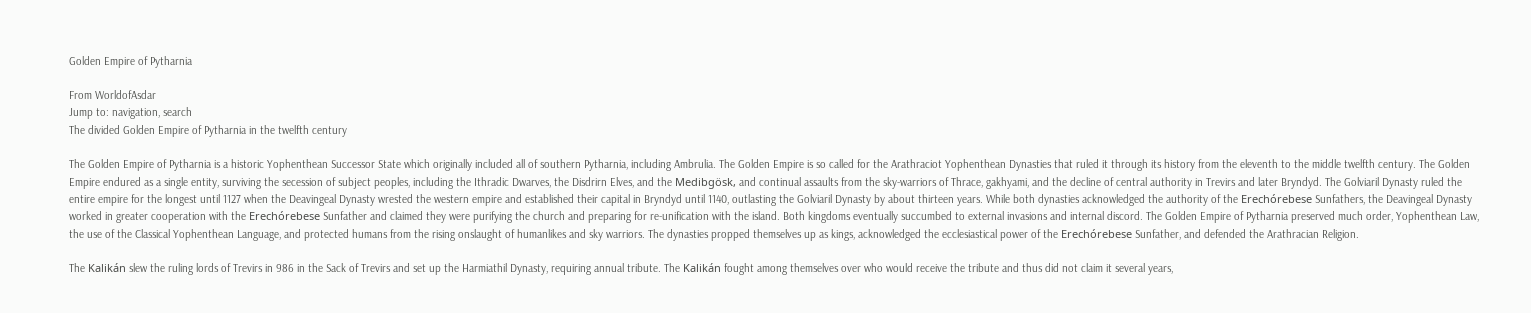Golden Empire of Pytharnia

From WorldofAsdar
Jump to: navigation, search
The divided Golden Empire of Pytharnia in the twelfth century

The Golden Empire of Pytharnia is a historic Yophenthean Successor State which originally included all of southern Pytharnia, including Ambrulia. The Golden Empire is so called for the Arathraciot Yophenthean Dynasties that ruled it through its history from the eleventh to the middle twelfth century. The Golden Empire endured as a single entity, surviving the secession of subject peoples, including the Ithradic Dwarves, the Disdrirn Elves, and the Medibgösk, and continual assaults from the sky-warriors of Thrace, gakhyami, and the decline of central authority in Trevirs and later Bryndyd. The Golviaril Dynasty ruled the entire empire for the longest until 1127 when the Deavingeal Dynasty wrested the western empire and established their capital in Bryndyd until 1140, outlasting the Golviaril Dynasty by about thirteen years. While both dynasties acknowledged the authority of the Erechórebese Sunfathers, the Deavingeal Dynasty worked in greater cooperation with the Erechórebese Sunfather and claimed they were purifying the church and preparing for re-unification with the island. Both kingdoms eventually succumbed to external invasions and internal discord. The Golden Empire of Pytharnia preserved much order, Yophenthean Law, the use of the Classical Yophenthean Language, and protected humans from the rising onslaught of humanlikes and sky warriors. The dynasties propped themselves up as kings, acknowledged the ecclesiastical power of the Erechórebese Sunfather, and defended the Arathracian Religion.

The Kalikán slew the ruling lords of Trevirs in 986 in the Sack of Trevirs and set up the Harmiathil Dynasty, requiring annual tribute. The Kalikán fought among themselves over who would receive the tribute and thus did not claim it several years,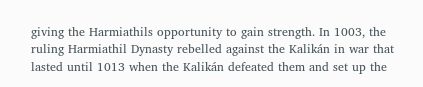giving the Harmiathils opportunity to gain strength. In 1003, the ruling Harmiathil Dynasty rebelled against the Kalikán in war that lasted until 1013 when the Kalikán defeated them and set up the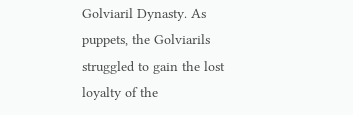Golviaril Dynasty. As puppets, the Golviarils struggled to gain the lost loyalty of the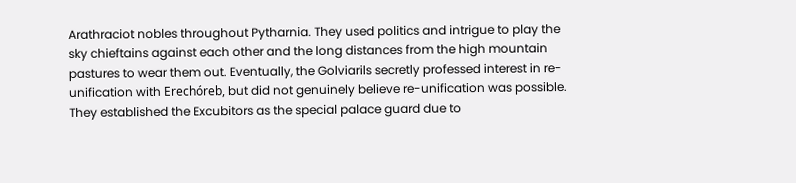Arathraciot nobles throughout Pytharnia. They used politics and intrigue to play the sky chieftains against each other and the long distances from the high mountain pastures to wear them out. Eventually, the Golviarils secretly professed interest in re-unification with Erechóreb, but did not genuinely believe re-unification was possible. They established the Excubitors as the special palace guard due to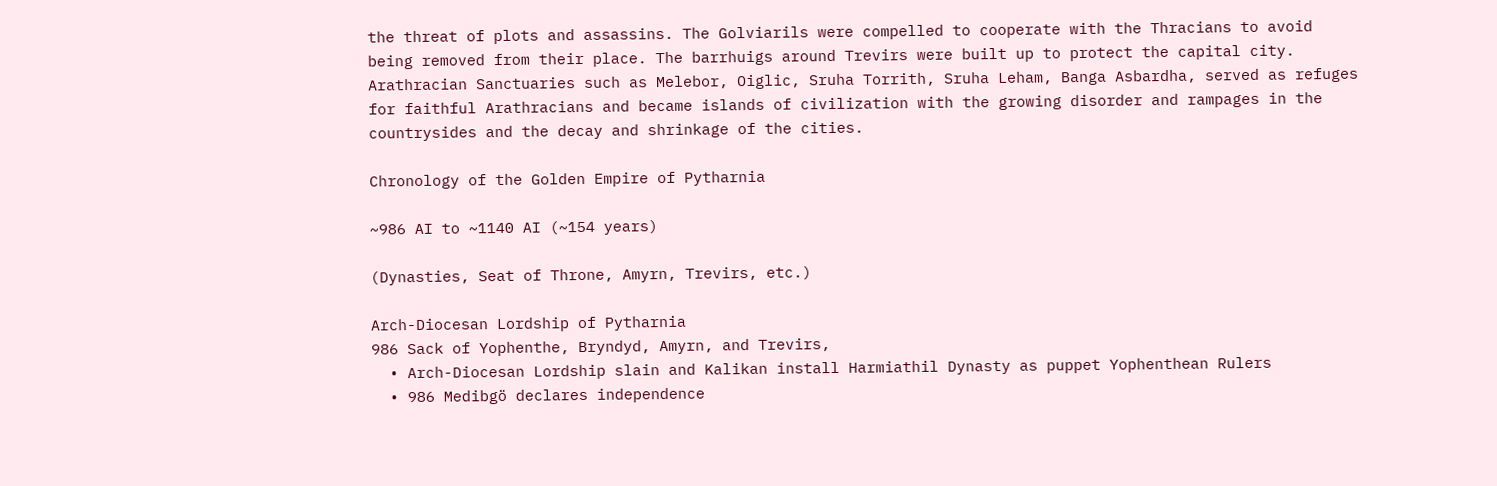the threat of plots and assassins. The Golviarils were compelled to cooperate with the Thracians to avoid being removed from their place. The barrhuigs around Trevirs were built up to protect the capital city. Arathracian Sanctuaries such as Melebor, Oiglic, Sruha Torrith, Sruha Leham, Banga Asbardha, served as refuges for faithful Arathracians and became islands of civilization with the growing disorder and rampages in the countrysides and the decay and shrinkage of the cities.

Chronology of the Golden Empire of Pytharnia

~986 AI to ~1140 AI (~154 years)

(Dynasties, Seat of Throne, Amyrn, Trevirs, etc.)

Arch-Diocesan Lordship of Pytharnia
986 Sack of Yophenthe, Bryndyd, Amyrn, and Trevirs,
  • Arch-Diocesan Lordship slain and Kalikan install Harmiathil Dynasty as puppet Yophenthean Rulers
  • 986 Medibgö declares independence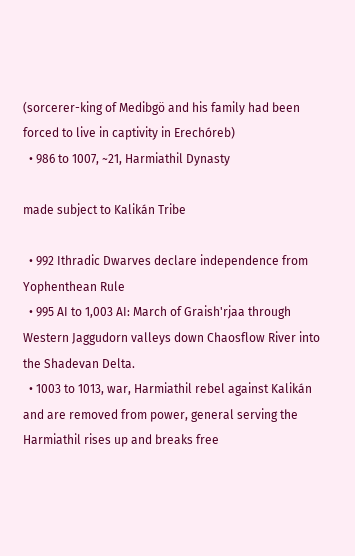(sorcerer-king of Medibgö and his family had been forced to live in captivity in Erechóreb)
  • 986 to 1007, ~21, Harmiathil Dynasty

made subject to Kalikán Tribe

  • 992 Ithradic Dwarves declare independence from Yophenthean Rule
  • 995 AI to 1,003 AI: March of Graish'rjaa through Western Jaggudorn valleys down Chaosflow River into the Shadevan Delta.
  • 1003 to 1013, war, Harmiathil rebel against Kalikán and are removed from power, general serving the Harmiathil rises up and breaks free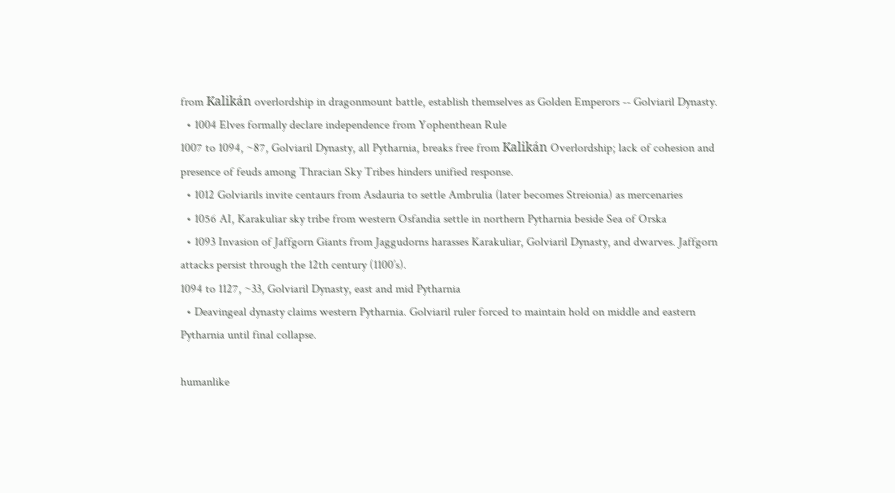from Kalikán overlordship in dragonmount battle, establish themselves as Golden Emperors -- Golviaril Dynasty.
  • 1004 Elves formally declare independence from Yophenthean Rule
1007 to 1094, ~87, Golviaril Dynasty, all Pytharnia, breaks free from Kalikán Overlordship; lack of cohesion and presence of feuds among Thracian Sky Tribes hinders unified response.
  • 1012 Golviarils invite centaurs from Asdauria to settle Ambrulia (later becomes Streionia) as mercenaries
  • 1056 AI, Karakuliar sky tribe from western Osfandia settle in northern Pytharnia beside Sea of Orska
  • 1093 Invasion of Jaffgorn Giants from Jaggudorns harasses Karakuliar, Golviaril Dynasty, and dwarves. Jaffgorn attacks persist through the 12th century (1100’s).
1094 to 1127, ~33, Golviaril Dynasty, east and mid Pytharnia
  • Deavingeal dynasty claims western Pytharnia. Golviaril ruler forced to maintain hold on middle and eastern Pytharnia until final collapse.

humanlike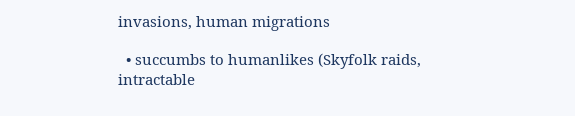invasions, human migrations

  • succumbs to humanlikes (Skyfolk raids, intractable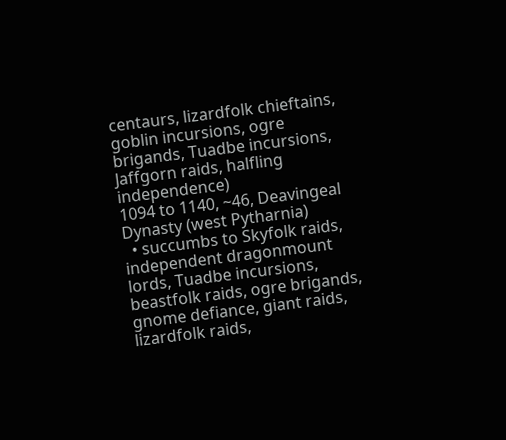centaurs, lizardfolk chieftains, goblin incursions, ogre brigands, Tuadbe incursions, Jaffgorn raids, halfling independence)
1094 to 1140, ~46, Deavingeal Dynasty (west Pytharnia)
  • succumbs to Skyfolk raids, independent dragonmount lords, Tuadbe incursions, beastfolk raids, ogre brigands, gnome defiance, giant raids, lizardfolk raids,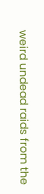weird undead raids from the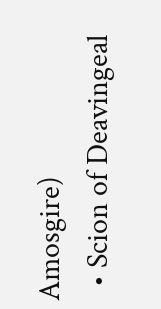Amosgire)
  • Scion of Deavingeal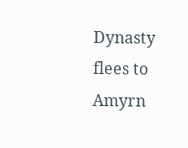Dynasty flees to Amyrn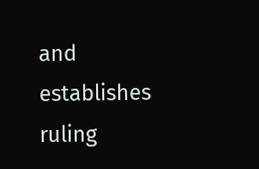and establishes ruling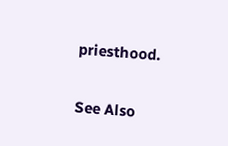priesthood.

See Also